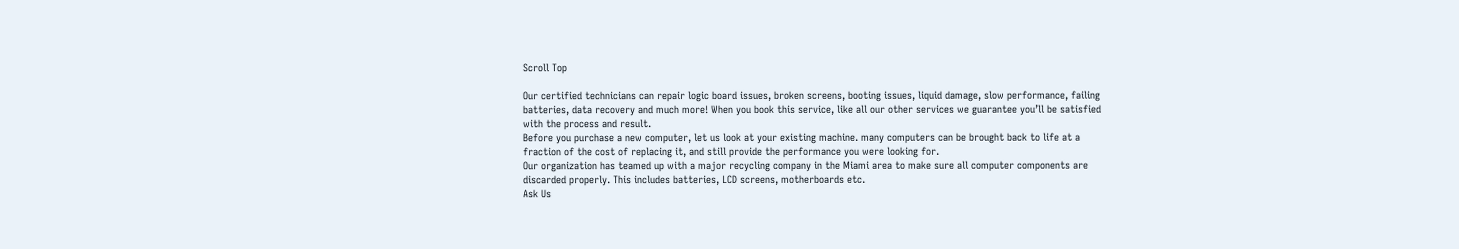Scroll Top

Our certified technicians can repair logic board issues, broken screens, booting issues, liquid damage, slow performance, failing batteries, data recovery and much more! When you book this service, like all our other services we guarantee you’ll be satisfied with the process and result.
Before you purchase a new computer, let us look at your existing machine. many computers can be brought back to life at a fraction of the cost of replacing it, and still provide the performance you were looking for.
Our organization has teamed up with a major recycling company in the Miami area to make sure all computer components are discarded properly. This includes batteries, LCD screens, motherboards etc.
Ask Us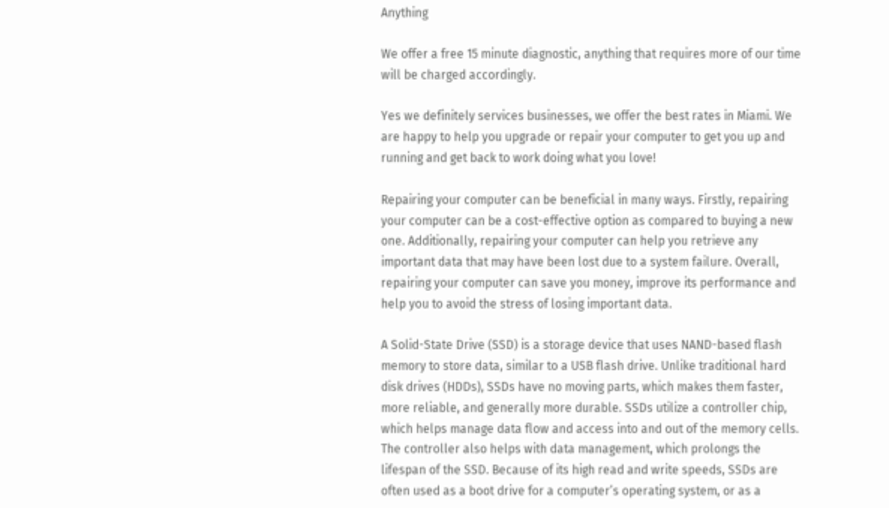Anything

We offer a free 15 minute diagnostic, anything that requires more of our time will be charged accordingly.

Yes we definitely services businesses, we offer the best rates in Miami. We are happy to help you upgrade or repair your computer to get you up and running and get back to work doing what you love!

Repairing your computer can be beneficial in many ways. Firstly, repairing your computer can be a cost-effective option as compared to buying a new one. Additionally, repairing your computer can help you retrieve any important data that may have been lost due to a system failure. Overall, repairing your computer can save you money, improve its performance and help you to avoid the stress of losing important data.

A Solid-State Drive (SSD) is a storage device that uses NAND-based flash memory to store data, similar to a USB flash drive. Unlike traditional hard disk drives (HDDs), SSDs have no moving parts, which makes them faster, more reliable, and generally more durable. SSDs utilize a controller chip, which helps manage data flow and access into and out of the memory cells. The controller also helps with data management, which prolongs the lifespan of the SSD. Because of its high read and write speeds, SSDs are often used as a boot drive for a computer’s operating system, or as a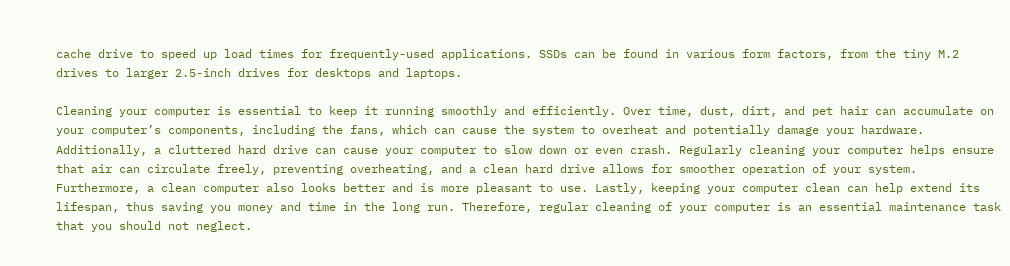cache drive to speed up load times for frequently-used applications. SSDs can be found in various form factors, from the tiny M.2 drives to larger 2.5-inch drives for desktops and laptops.

Cleaning your computer is essential to keep it running smoothly and efficiently. Over time, dust, dirt, and pet hair can accumulate on your computer’s components, including the fans, which can cause the system to overheat and potentially damage your hardware. Additionally, a cluttered hard drive can cause your computer to slow down or even crash. Regularly cleaning your computer helps ensure that air can circulate freely, preventing overheating, and a clean hard drive allows for smoother operation of your system. Furthermore, a clean computer also looks better and is more pleasant to use. Lastly, keeping your computer clean can help extend its lifespan, thus saving you money and time in the long run. Therefore, regular cleaning of your computer is an essential maintenance task that you should not neglect.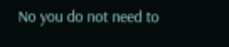No you do not need to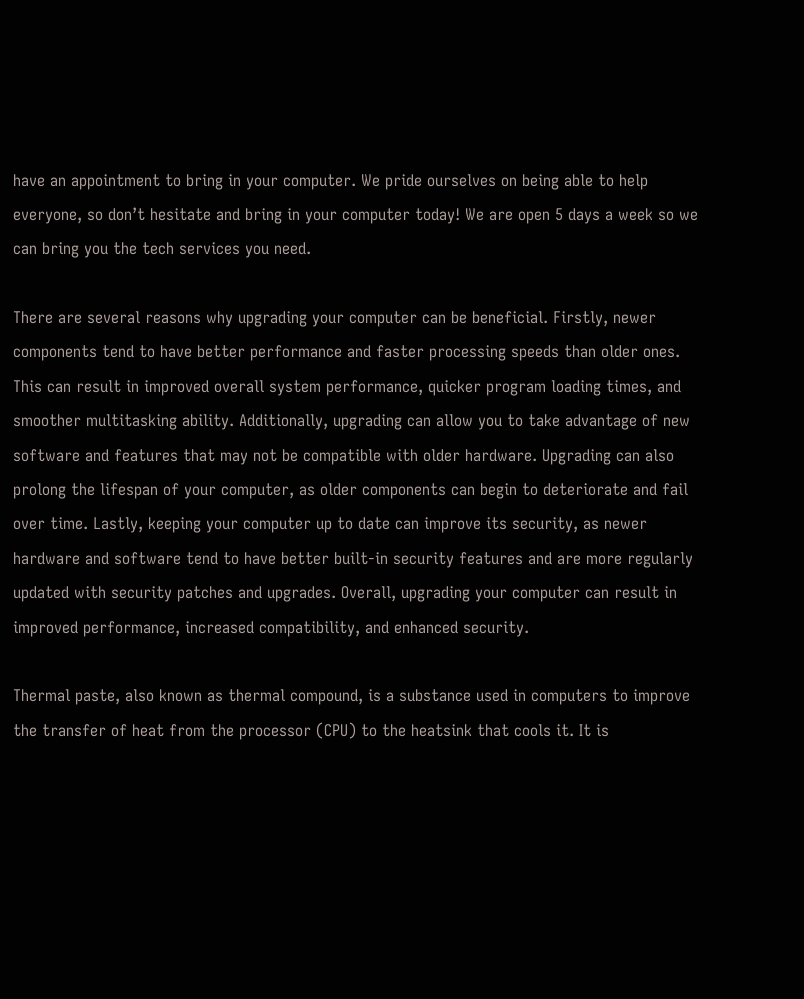have an appointment to bring in your computer. We pride ourselves on being able to help everyone, so don’t hesitate and bring in your computer today! We are open 5 days a week so we can bring you the tech services you need.

There are several reasons why upgrading your computer can be beneficial. Firstly, newer components tend to have better performance and faster processing speeds than older ones. This can result in improved overall system performance, quicker program loading times, and smoother multitasking ability. Additionally, upgrading can allow you to take advantage of new software and features that may not be compatible with older hardware. Upgrading can also prolong the lifespan of your computer, as older components can begin to deteriorate and fail over time. Lastly, keeping your computer up to date can improve its security, as newer hardware and software tend to have better built-in security features and are more regularly updated with security patches and upgrades. Overall, upgrading your computer can result in improved performance, increased compatibility, and enhanced security.

Thermal paste, also known as thermal compound, is a substance used in computers to improve the transfer of heat from the processor (CPU) to the heatsink that cools it. It is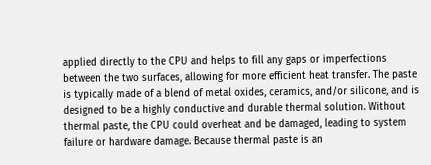applied directly to the CPU and helps to fill any gaps or imperfections between the two surfaces, allowing for more efficient heat transfer. The paste is typically made of a blend of metal oxides, ceramics, and/or silicone, and is designed to be a highly conductive and durable thermal solution. Without thermal paste, the CPU could overheat and be damaged, leading to system failure or hardware damage. Because thermal paste is an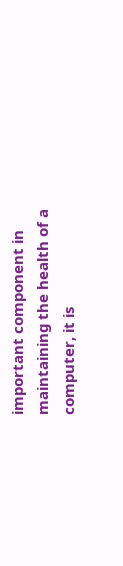important component in maintaining the health of a computer, it is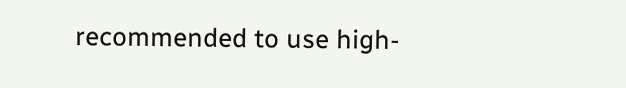recommended to use high-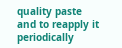quality paste and to reapply it periodically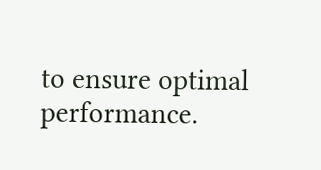to ensure optimal performance.